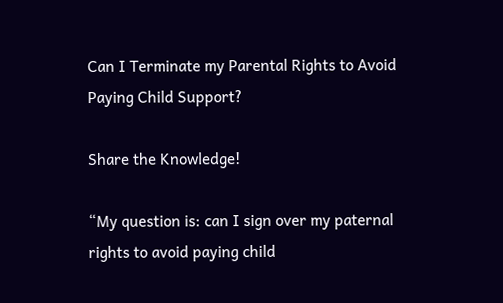Can I Terminate my Parental Rights to Avoid Paying Child Support?

Share the Knowledge!

“My question is: can I sign over my paternal rights to avoid paying child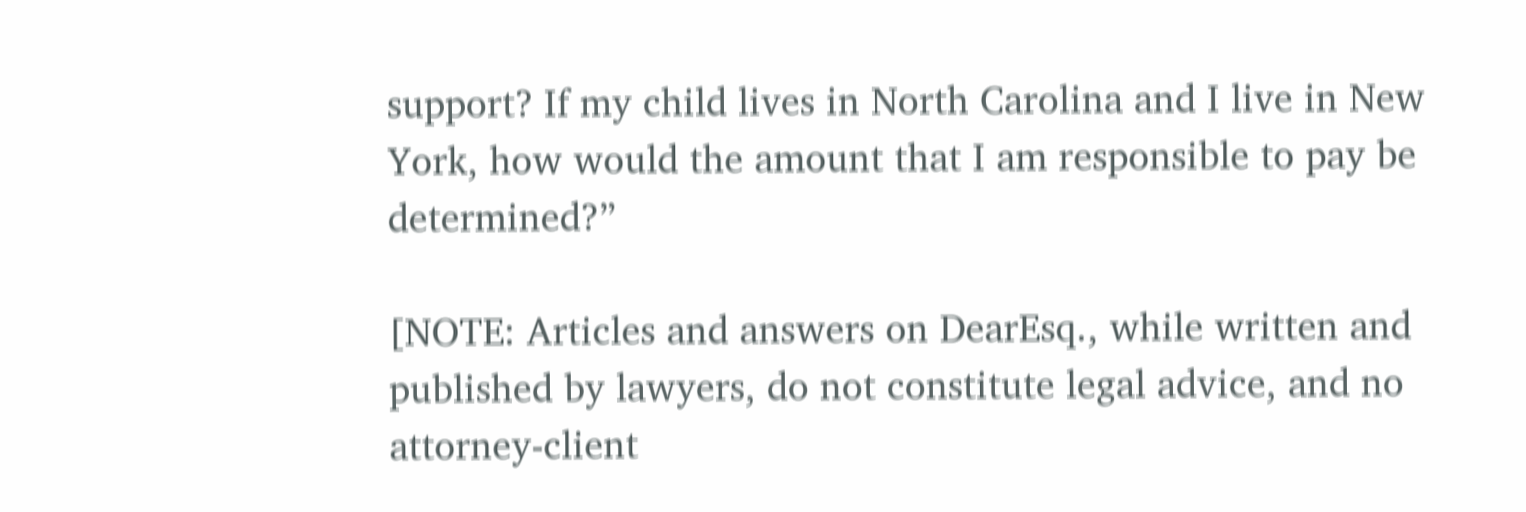support? If my child lives in North Carolina and I live in New York, how would the amount that I am responsible to pay be determined?”

[NOTE: Articles and answers on DearEsq., while written and published by lawyers, do not constitute legal advice, and no attorney-client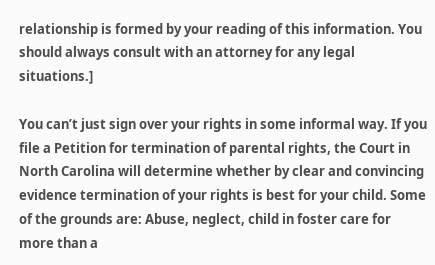relationship is formed by your reading of this information. You should always consult with an attorney for any legal situations.]

You can’t just sign over your rights in some informal way. If you file a Petition for termination of parental rights, the Court in North Carolina will determine whether by clear and convincing evidence termination of your rights is best for your child. Some of the grounds are: Abuse, neglect, child in foster care for more than a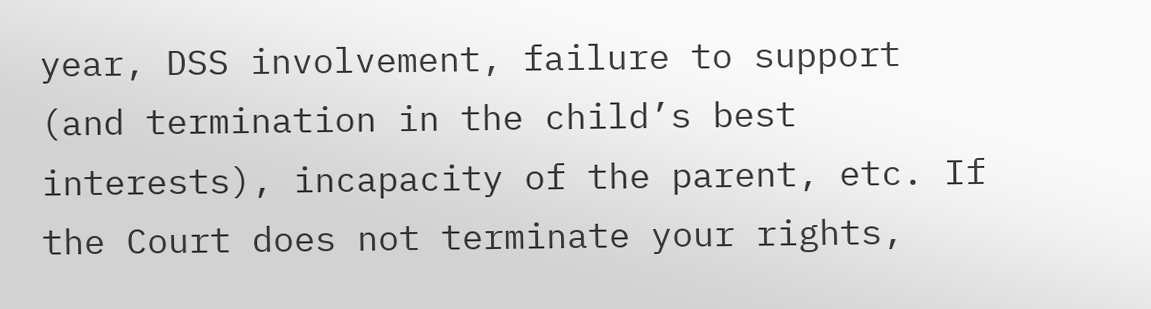year, DSS involvement, failure to support (and termination in the child’s best interests), incapacity of the parent, etc. If the Court does not terminate your rights,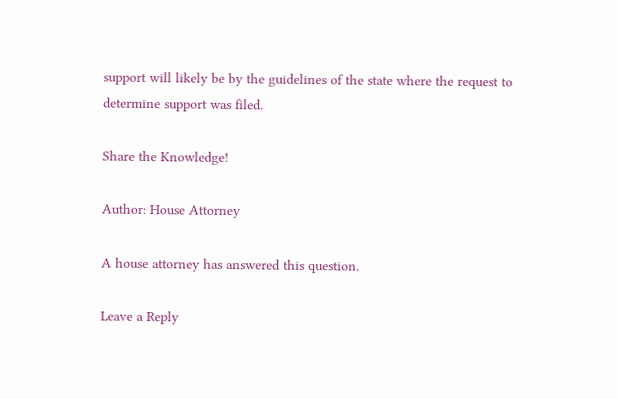support will likely be by the guidelines of the state where the request to determine support was filed.

Share the Knowledge!

Author: House Attorney

A house attorney has answered this question.

Leave a Reply